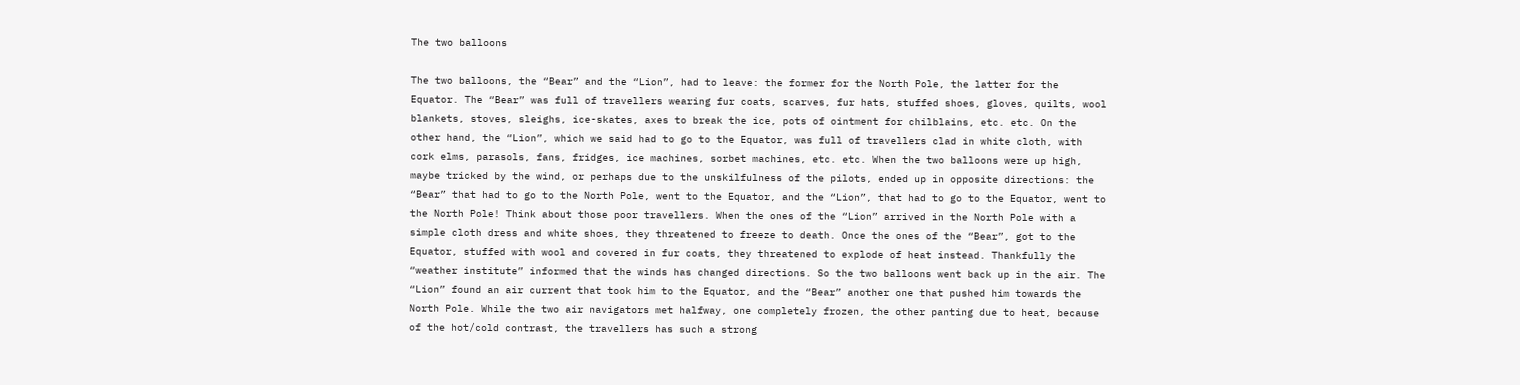The two balloons

The two balloons, the “Bear” and the “Lion”, had to leave: the former for the North Pole, the latter for the Equator. The “Bear” was full of travellers wearing fur coats, scarves, fur hats, stuffed shoes, gloves, quilts, wool blankets, stoves, sleighs, ice-skates, axes to break the ice, pots of ointment for chilblains, etc. etc. On the other hand, the “Lion”, which we said had to go to the Equator, was full of travellers clad in white cloth, with cork elms, parasols, fans, fridges, ice machines, sorbet machines, etc. etc. When the two balloons were up high, maybe tricked by the wind, or perhaps due to the unskilfulness of the pilots, ended up in opposite directions: the “Bear” that had to go to the North Pole, went to the Equator, and the “Lion”, that had to go to the Equator, went to the North Pole! Think about those poor travellers. When the ones of the “Lion” arrived in the North Pole with a simple cloth dress and white shoes, they threatened to freeze to death. Once the ones of the “Bear”, got to the Equator, stuffed with wool and covered in fur coats, they threatened to explode of heat instead. Thankfully the “weather institute” informed that the winds has changed directions. So the two balloons went back up in the air. The “Lion” found an air current that took him to the Equator, and the “Bear” another one that pushed him towards the North Pole. While the two air navigators met halfway, one completely frozen, the other panting due to heat, because of the hot/cold contrast, the travellers has such a strong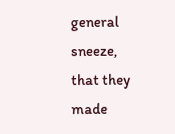general sneeze, that they made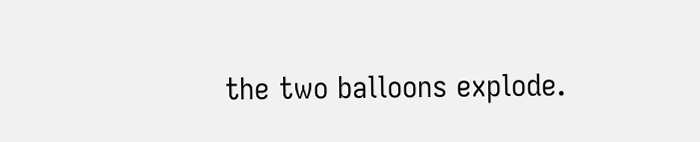the two balloons explode.